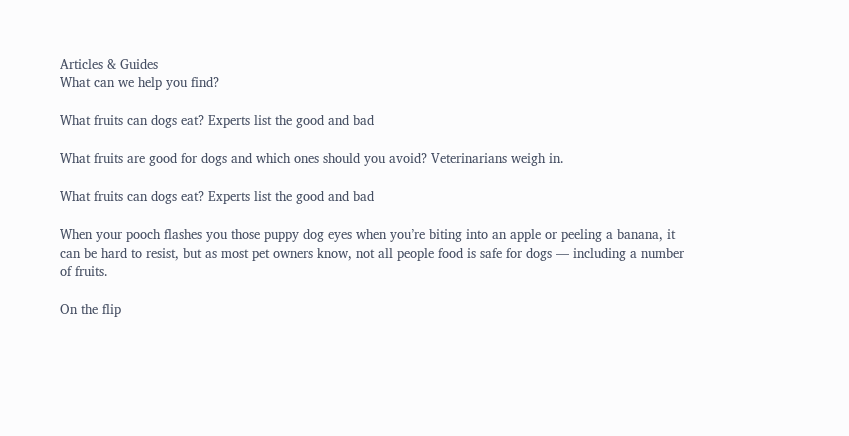Articles & Guides
What can we help you find?

What fruits can dogs eat? Experts list the good and bad

What fruits are good for dogs and which ones should you avoid? Veterinarians weigh in.

What fruits can dogs eat? Experts list the good and bad

When your pooch flashes you those puppy dog eyes when you’re biting into an apple or peeling a banana, it can be hard to resist, but as most pet owners know, not all people food is safe for dogs — including a number of fruits.

On the flip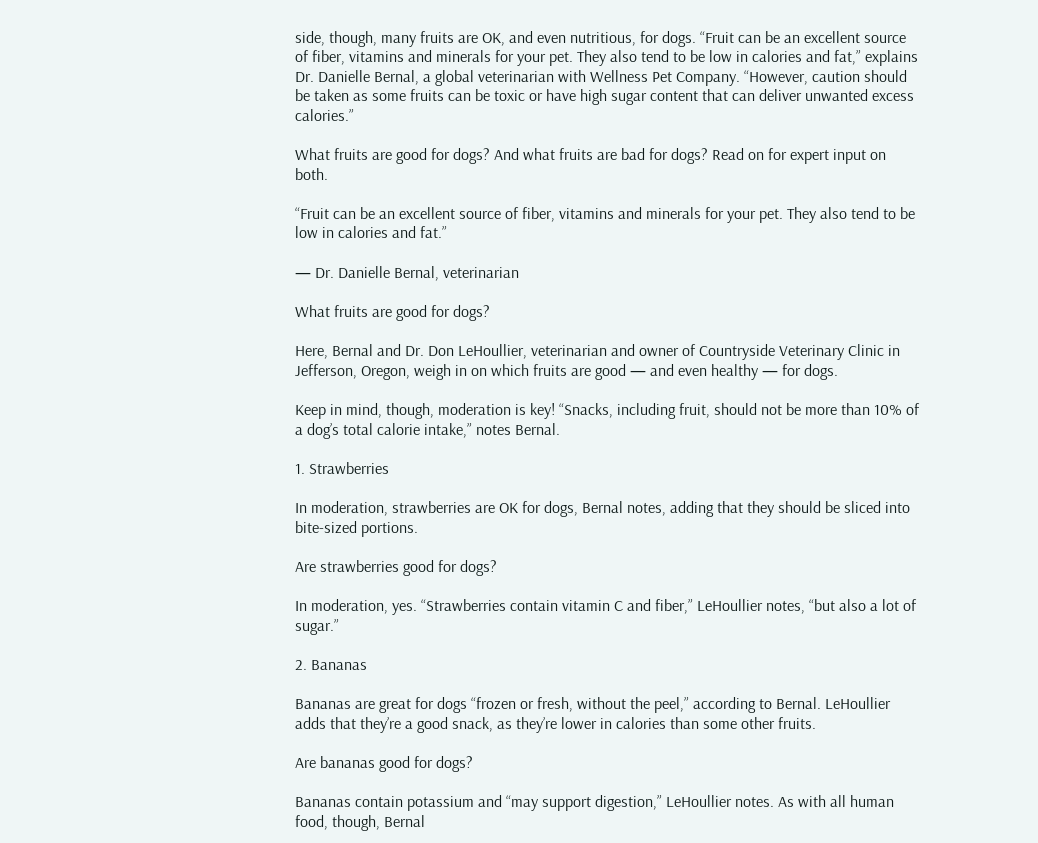side, though, many fruits are OK, and even nutritious, for dogs. “Fruit can be an excellent source of fiber, vitamins and minerals for your pet. They also tend to be low in calories and fat,” explains Dr. Danielle Bernal, a global veterinarian with Wellness Pet Company. “However, caution should be taken as some fruits can be toxic or have high sugar content that can deliver unwanted excess calories.”

What fruits are good for dogs? And what fruits are bad for dogs? Read on for expert input on both.

“Fruit can be an excellent source of fiber, vitamins and minerals for your pet. They also tend to be low in calories and fat.”

— Dr. Danielle Bernal, veterinarian

What fruits are good for dogs?

Here, Bernal and Dr. Don LeHoullier, veterinarian and owner of Countryside Veterinary Clinic in Jefferson, Oregon, weigh in on which fruits are good — and even healthy — for dogs.

Keep in mind, though, moderation is key! “Snacks, including fruit, should not be more than 10% of a dog’s total calorie intake,” notes Bernal.

1. Strawberries

In moderation, strawberries are OK for dogs, Bernal notes, adding that they should be sliced into bite-sized portions.

Are strawberries good for dogs?

In moderation, yes. “Strawberries contain vitamin C and fiber,” LeHoullier notes, “but also a lot of sugar.”

2. Bananas

Bananas are great for dogs “frozen or fresh, without the peel,” according to Bernal. LeHoullier adds that they’re a good snack, as they’re lower in calories than some other fruits.

Are bananas good for dogs?

Bananas contain potassium and “may support digestion,” LeHoullier notes. As with all human food, though, Bernal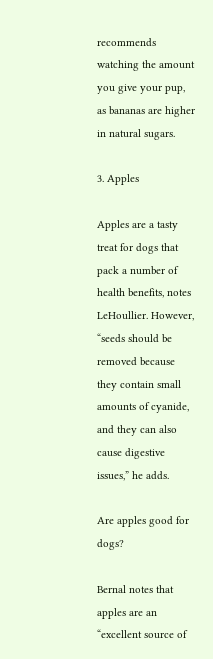recommends watching the amount you give your pup, as bananas are higher in natural sugars.

3. Apples

Apples are a tasty treat for dogs that pack a number of health benefits, notes LeHoullier. However, “seeds should be removed because they contain small amounts of cyanide, and they can also cause digestive issues,” he adds.

Are apples good for dogs?

Bernal notes that apples are an “excellent source of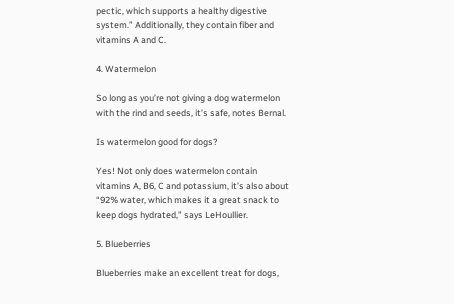pectic, which supports a healthy digestive system.” Additionally, they contain fiber and vitamins A and C.

4. Watermelon

So long as you’re not giving a dog watermelon with the rind and seeds, it’s safe, notes Bernal.

Is watermelon good for dogs?

Yes! Not only does watermelon contain vitamins A, B6, C and potassium, it’s also about “92% water, which makes it a great snack to keep dogs hydrated,” says LeHoullier.

5. Blueberries

Blueberries make an excellent treat for dogs,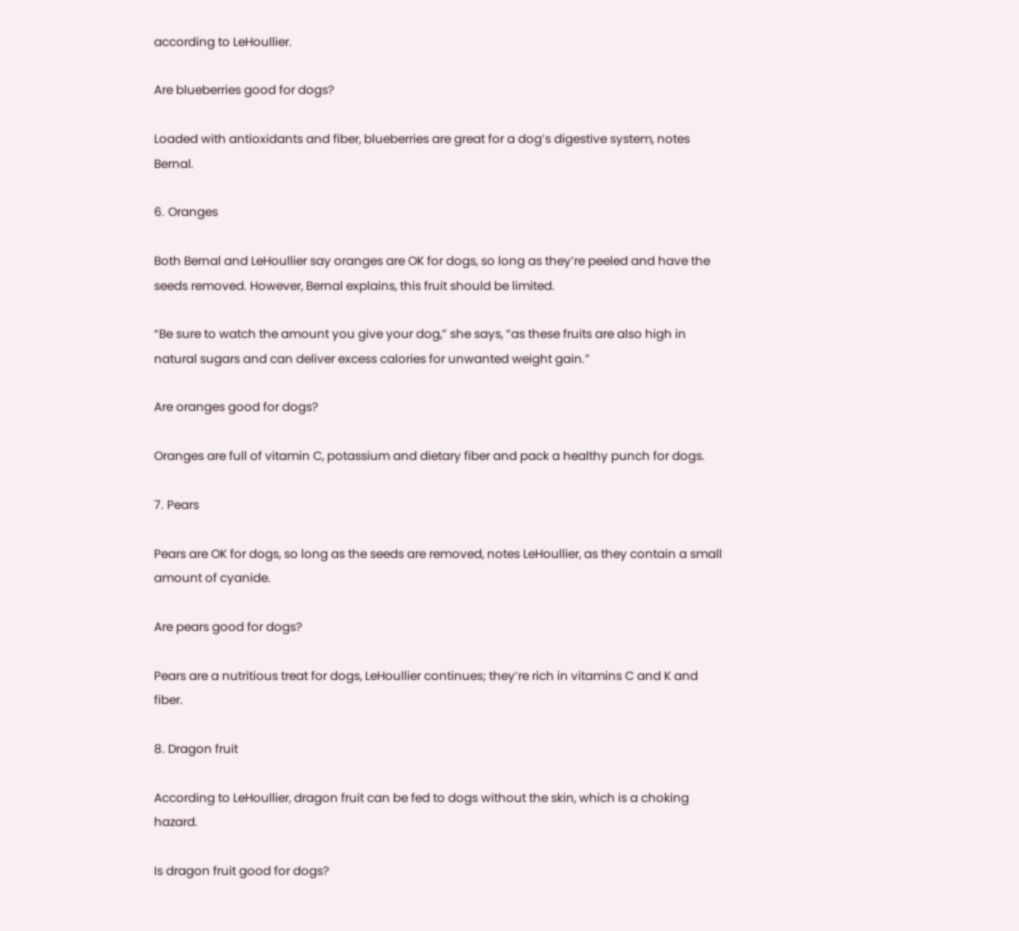according to LeHoullier.

Are blueberries good for dogs?

Loaded with antioxidants and fiber, blueberries are great for a dog’s digestive system, notes Bernal.

6. Oranges

Both Bernal and LeHoullier say oranges are OK for dogs, so long as they’re peeled and have the seeds removed. However, Bernal explains, this fruit should be limited.

“Be sure to watch the amount you give your dog,” she says, “as these fruits are also high in natural sugars and can deliver excess calories for unwanted weight gain.”

Are oranges good for dogs?

Oranges are full of vitamin C, potassium and dietary fiber and pack a healthy punch for dogs.

7. Pears

Pears are OK for dogs, so long as the seeds are removed, notes LeHoullier, as they contain a small amount of cyanide.

Are pears good for dogs?

Pears are a nutritious treat for dogs, LeHoullier continues; they’re rich in vitamins C and K and fiber.

8. Dragon fruit

According to LeHoullier, dragon fruit can be fed to dogs without the skin, which is a choking hazard.

Is dragon fruit good for dogs?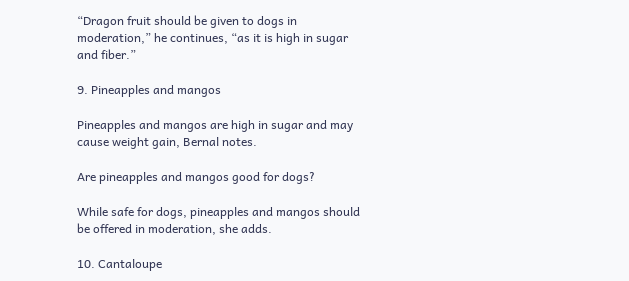“Dragon fruit should be given to dogs in moderation,” he continues, “as it is high in sugar and fiber.”

9. Pineapples and mangos

Pineapples and mangos are high in sugar and may cause weight gain, Bernal notes.

Are pineapples and mangos good for dogs?

While safe for dogs, pineapples and mangos should be offered in moderation, she adds.

10. Cantaloupe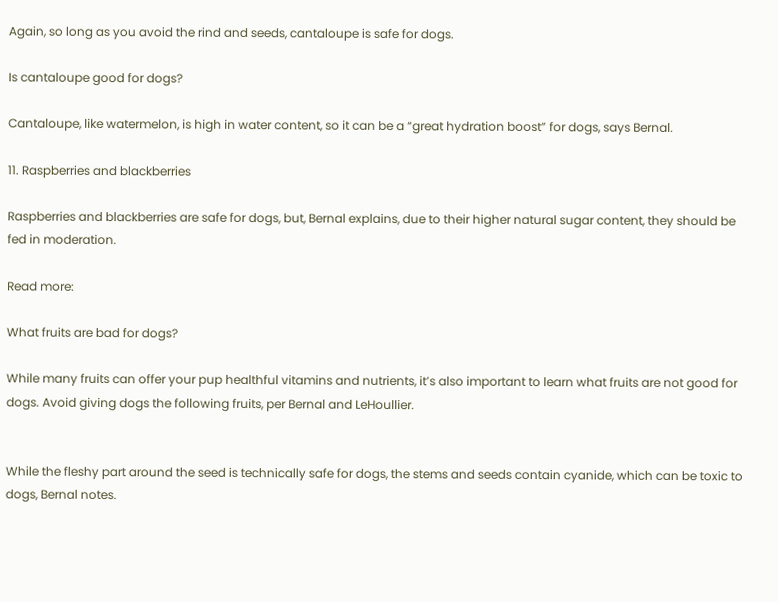Again, so long as you avoid the rind and seeds, cantaloupe is safe for dogs.

Is cantaloupe good for dogs?

Cantaloupe, like watermelon, is high in water content, so it can be a “great hydration boost” for dogs, says Bernal.

11. Raspberries and blackberries

Raspberries and blackberries are safe for dogs, but, Bernal explains, due to their higher natural sugar content, they should be fed in moderation.

Read more:

What fruits are bad for dogs?

While many fruits can offer your pup healthful vitamins and nutrients, it’s also important to learn what fruits are not good for dogs. Avoid giving dogs the following fruits, per Bernal and LeHoullier.


While the fleshy part around the seed is technically safe for dogs, the stems and seeds contain cyanide, which can be toxic to dogs, Bernal notes.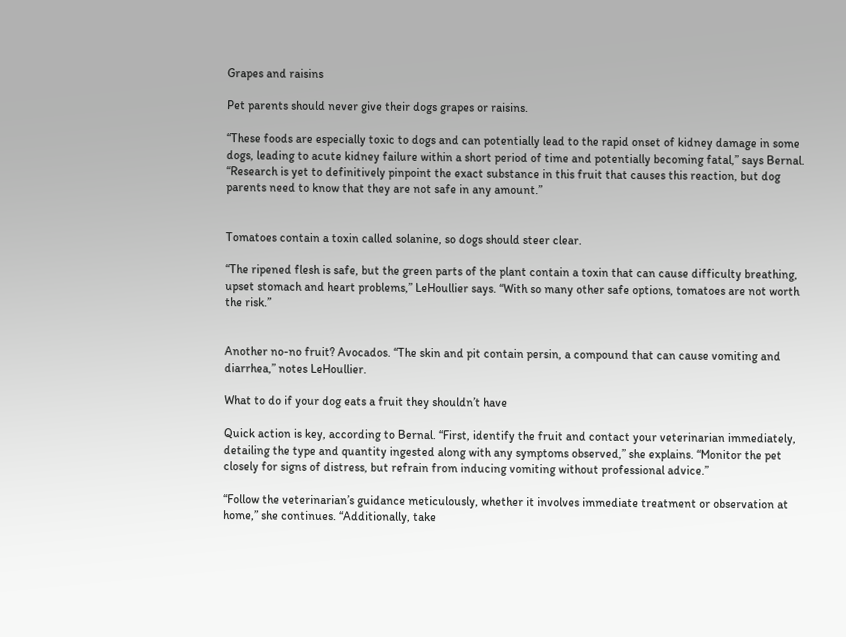Grapes and raisins

Pet parents should never give their dogs grapes or raisins.

“These foods are especially toxic to dogs and can potentially lead to the rapid onset of kidney damage in some dogs, leading to acute kidney failure within a short period of time and potentially becoming fatal,” says Bernal. “Research is yet to definitively pinpoint the exact substance in this fruit that causes this reaction, but dog parents need to know that they are not safe in any amount.”


Tomatoes contain a toxin called solanine, so dogs should steer clear.

“The ripened flesh is safe, but the green parts of the plant contain a toxin that can cause difficulty breathing, upset stomach and heart problems,” LeHoullier says. “With so many other safe options, tomatoes are not worth the risk.”


Another no-no fruit? Avocados. “The skin and pit contain persin, a compound that can cause vomiting and diarrhea,” notes LeHoullier.

What to do if your dog eats a fruit they shouldn’t have

Quick action is key, according to Bernal. “First, identify the fruit and contact your veterinarian immediately, detailing the type and quantity ingested along with any symptoms observed,” she explains. “Monitor the pet closely for signs of distress, but refrain from inducing vomiting without professional advice.”

“Follow the veterinarian’s guidance meticulously, whether it involves immediate treatment or observation at home,” she continues. “Additionally, take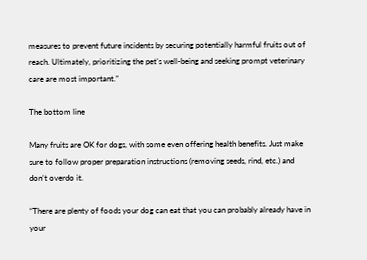measures to prevent future incidents by securing potentially harmful fruits out of reach. Ultimately, prioritizing the pet’s well-being and seeking prompt veterinary care are most important.”

The bottom line

Many fruits are OK for dogs, with some even offering health benefits. Just make sure to follow proper preparation instructions (removing seeds, rind, etc.) and don’t overdo it.

“There are plenty of foods your dog can eat that you can probably already have in your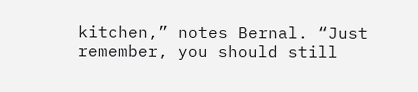kitchen,” notes Bernal. “Just remember, you should still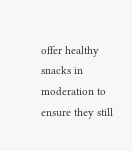offer healthy snacks in moderation to ensure they still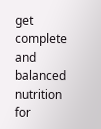get complete and balanced nutrition for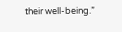their well-being.”